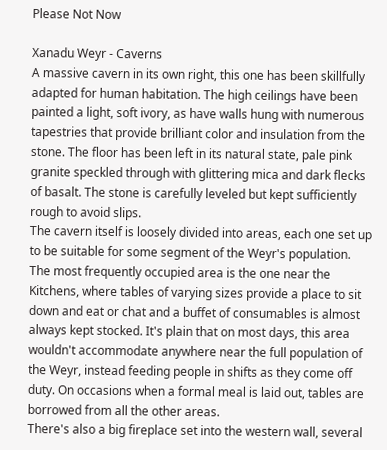Please Not Now

Xanadu Weyr - Caverns
A massive cavern in its own right, this one has been skillfully adapted for human habitation. The high ceilings have been painted a light, soft ivory, as have walls hung with numerous tapestries that provide brilliant color and insulation from the stone. The floor has been left in its natural state, pale pink granite speckled through with glittering mica and dark flecks of basalt. The stone is carefully leveled but kept sufficiently rough to avoid slips.
The cavern itself is loosely divided into areas, each one set up to be suitable for some segment of the Weyr's population. The most frequently occupied area is the one near the Kitchens, where tables of varying sizes provide a place to sit down and eat or chat and a buffet of consumables is almost always kept stocked. It's plain that on most days, this area wouldn't accommodate anywhere near the full population of the Weyr, instead feeding people in shifts as they come off duty. On occasions when a formal meal is laid out, tables are borrowed from all the other areas.
There's also a big fireplace set into the western wall, several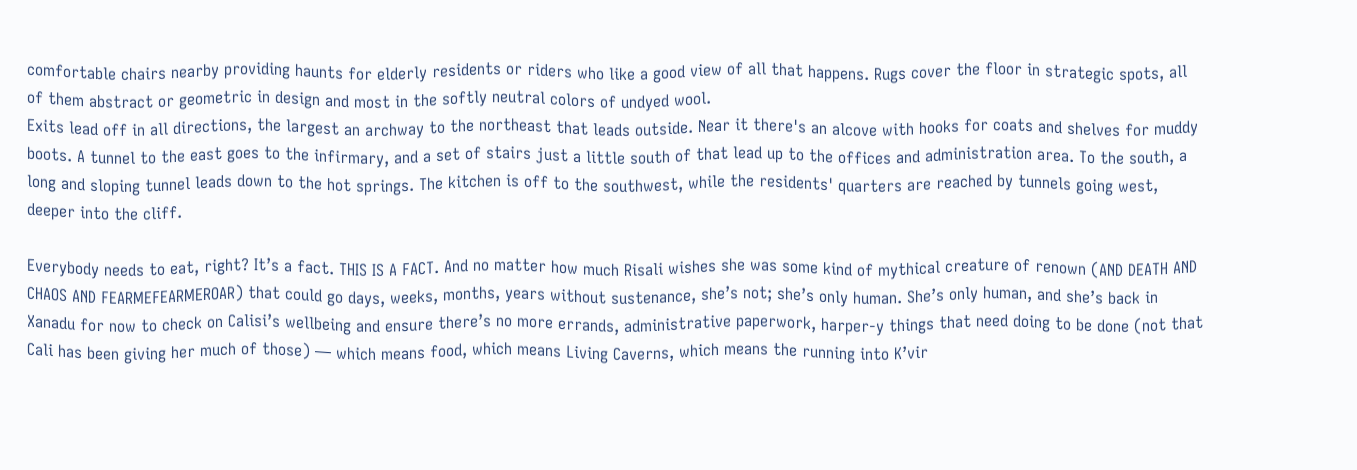comfortable chairs nearby providing haunts for elderly residents or riders who like a good view of all that happens. Rugs cover the floor in strategic spots, all of them abstract or geometric in design and most in the softly neutral colors of undyed wool.
Exits lead off in all directions, the largest an archway to the northeast that leads outside. Near it there's an alcove with hooks for coats and shelves for muddy boots. A tunnel to the east goes to the infirmary, and a set of stairs just a little south of that lead up to the offices and administration area. To the south, a long and sloping tunnel leads down to the hot springs. The kitchen is off to the southwest, while the residents' quarters are reached by tunnels going west, deeper into the cliff.

Everybody needs to eat, right? It’s a fact. THIS IS A FACT. And no matter how much Risali wishes she was some kind of mythical creature of renown (AND DEATH AND CHAOS AND FEARMEFEARMEROAR) that could go days, weeks, months, years without sustenance, she’s not; she’s only human. She’s only human, and she’s back in Xanadu for now to check on Calisi’s wellbeing and ensure there’s no more errands, administrative paperwork, harper-y things that need doing to be done (not that Cali has been giving her much of those) — which means food, which means Living Caverns, which means the running into K’vir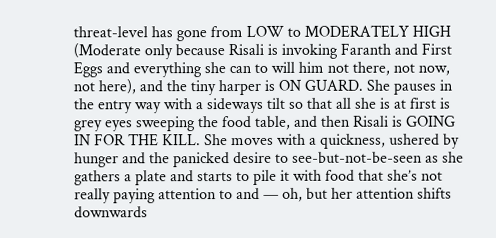threat-level has gone from LOW to MODERATELY HIGH (Moderate only because Risali is invoking Faranth and First Eggs and everything she can to will him not there, not now, not here), and the tiny harper is ON GUARD. She pauses in the entry way with a sideways tilt so that all she is at first is grey eyes sweeping the food table, and then Risali is GOING IN FOR THE KILL. She moves with a quickness, ushered by hunger and the panicked desire to see-but-not-be-seen as she gathers a plate and starts to pile it with food that she’s not really paying attention to and — oh, but her attention shifts downwards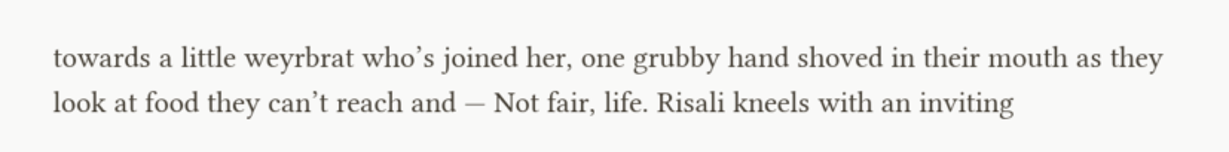towards a little weyrbrat who’s joined her, one grubby hand shoved in their mouth as they look at food they can’t reach and — Not fair, life. Risali kneels with an inviting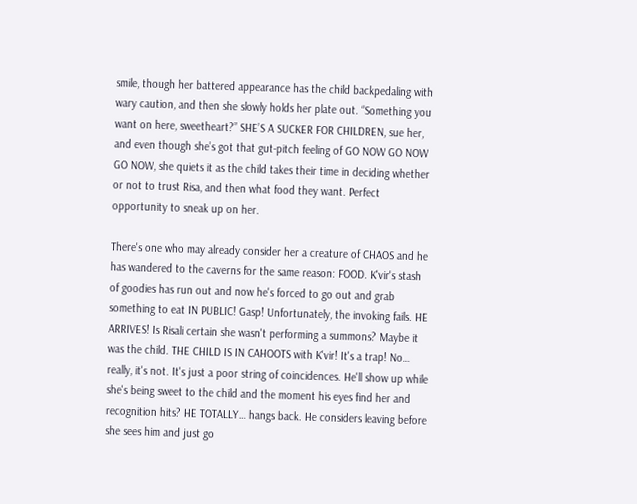smile, though her battered appearance has the child backpedaling with wary caution, and then she slowly holds her plate out. “Something you want on here, sweetheart?” SHE’S A SUCKER FOR CHILDREN, sue her, and even though she’s got that gut-pitch feeling of GO NOW GO NOW GO NOW, she quiets it as the child takes their time in deciding whether or not to trust Risa, and then what food they want. Perfect opportunity to sneak up on her.

There's one who may already consider her a creature of CHAOS and he has wandered to the caverns for the same reason: FOOD. K'vir's stash of goodies has run out and now he's forced to go out and grab something to eat IN PUBLIC! Gasp! Unfortunately, the invoking fails. HE ARRIVES! Is Risali certain she wasn't performing a summons? Maybe it was the child. THE CHILD IS IN CAHOOTS with K'vir! It's a trap! No… really, it's not. It's just a poor string of coincidences. He'll show up while she's being sweet to the child and the moment his eyes find her and recognition hits? HE TOTALLY… hangs back. He considers leaving before she sees him and just go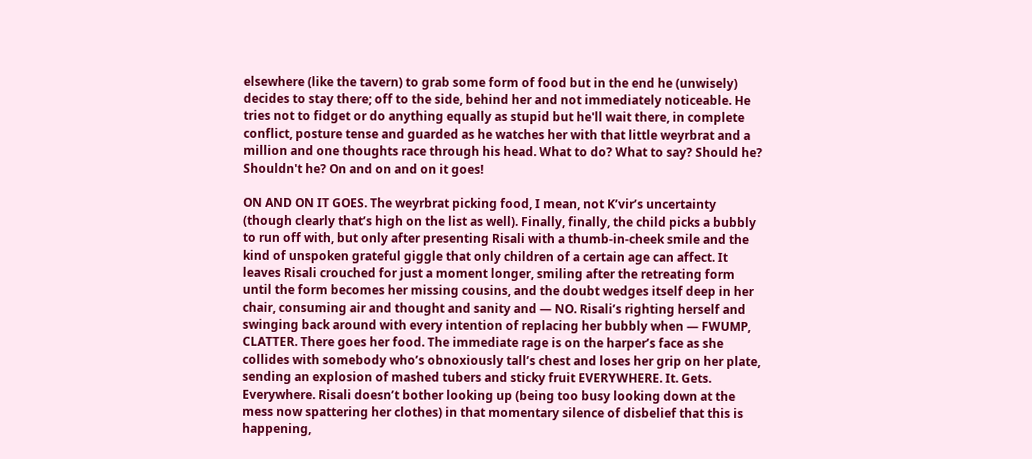elsewhere (like the tavern) to grab some form of food but in the end he (unwisely) decides to stay there; off to the side, behind her and not immediately noticeable. He tries not to fidget or do anything equally as stupid but he'll wait there, in complete conflict, posture tense and guarded as he watches her with that little weyrbrat and a million and one thoughts race through his head. What to do? What to say? Should he? Shouldn't he? On and on and on it goes!

ON AND ON IT GOES. The weyrbrat picking food, I mean, not K’vir’s uncertainty (though clearly that’s high on the list as well). Finally, finally, the child picks a bubbly to run off with, but only after presenting Risali with a thumb-in-cheek smile and the kind of unspoken grateful giggle that only children of a certain age can affect. It leaves Risali crouched for just a moment longer, smiling after the retreating form until the form becomes her missing cousins, and the doubt wedges itself deep in her chair, consuming air and thought and sanity and — NO. Risali’s righting herself and swinging back around with every intention of replacing her bubbly when — FWUMP, CLATTER. There goes her food. The immediate rage is on the harper’s face as she collides with somebody who’s obnoxiously tall’s chest and loses her grip on her plate, sending an explosion of mashed tubers and sticky fruit EVERYWHERE. It. Gets. Everywhere. Risali doesn’t bother looking up (being too busy looking down at the mess now spattering her clothes) in that momentary silence of disbelief that this is happening,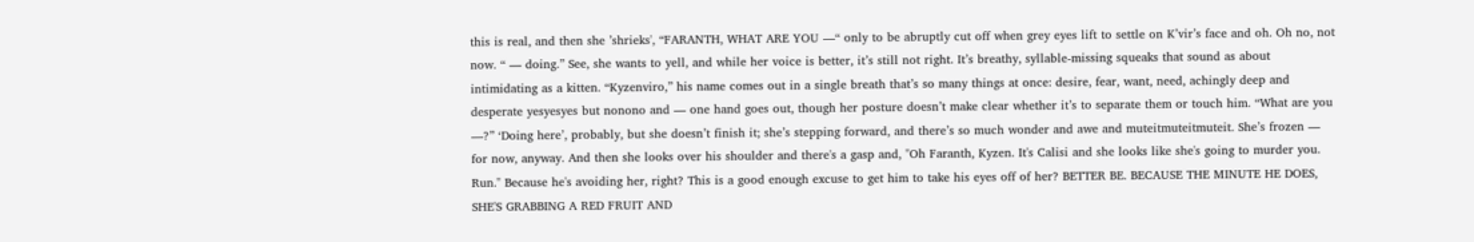this is real, and then she ’shrieks', “FARANTH, WHAT ARE YOU —“ only to be abruptly cut off when grey eyes lift to settle on K’vir’s face and oh. Oh no, not now. “ — doing.” See, she wants to yell, and while her voice is better, it’s still not right. It’s breathy, syllable-missing squeaks that sound as about intimidating as a kitten. “Kyzenviro,” his name comes out in a single breath that’s so many things at once: desire, fear, want, need, achingly deep and desperate yesyesyes but nonono and — one hand goes out, though her posture doesn’t make clear whether it’s to separate them or touch him. “What are you —?” ‘Doing here’, probably, but she doesn’t finish it; she’s stepping forward, and there’s so much wonder and awe and muteitmuteitmuteit. She’s frozen — for now, anyway. And then she looks over his shoulder and there's a gasp and, "Oh Faranth, Kyzen. It's Calisi and she looks like she's going to murder you. Run." Because he's avoiding her, right? This is a good enough excuse to get him to take his eyes off of her? BETTER BE. BECAUSE THE MINUTE HE DOES, SHE'S GRABBING A RED FRUIT AND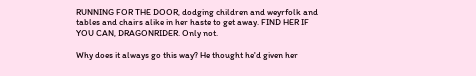RUNNING FOR THE DOOR, dodging children and weyrfolk and tables and chairs alike in her haste to get away. FIND HER IF YOU CAN, DRAGONRIDER. Only not.

Why does it always go this way? He thought he'd given her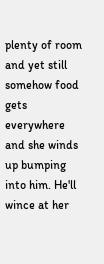plenty of room and yet still somehow food gets everywhere and she winds up bumping into him. He'll wince at her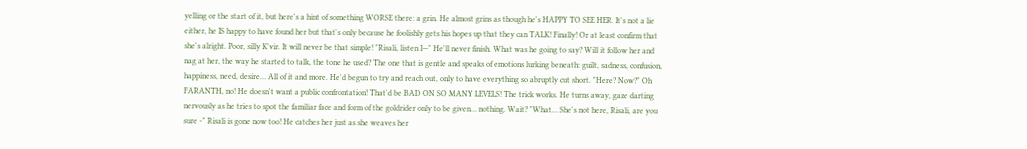yelling or the start of it, but here's a hint of something WORSE there: a grin. He almost grins as though he's HAPPY TO SEE HER. It's not a lie either, he IS happy to have found her but that's only because he foolishly gets his hopes up that they can TALK! Finally! Or at least confirm that she's alright. Poor, silly K'vir. It will never be that simple! "Risali, listen I—" He'll never finish. What was he going to say? Will it follow her and nag at her, the way he started to talk, the tone he used? The one that is gentle and speaks of emotions lurking beneath: guilt, sadness, confusion, happiness, need, desire… All of it and more. He'd begun to try and reach out, only to have everything so abruptly cut short. "Here? Now?" Oh FARANTH, no! He doesn't want a public confrontation! That'd be BAD ON SO MANY LEVELS! The trick works. He turns away, gaze darting nervously as he tries to spot the familiar face and form of the goldrider only to be given… nothing. Wait? "What… She's not here, Risali, are you sure -" Risali is gone now too! He catches her just as she weaves her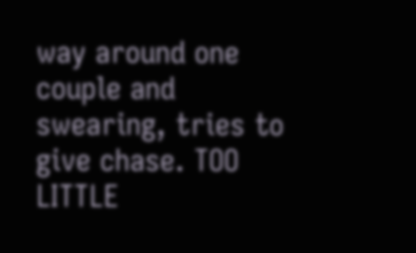way around one couple and swearing, tries to give chase. TOO LITTLE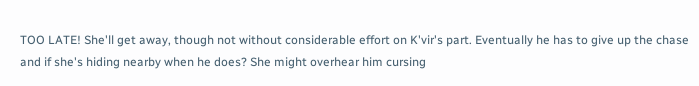TOO LATE! She'll get away, though not without considerable effort on K'vir's part. Eventually he has to give up the chase and if she's hiding nearby when he does? She might overhear him cursing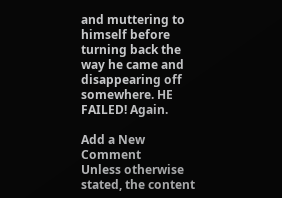and muttering to himself before turning back the way he came and disappearing off somewhere. HE FAILED! Again.

Add a New Comment
Unless otherwise stated, the content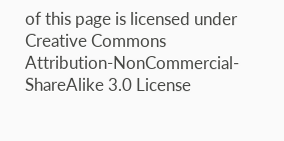of this page is licensed under Creative Commons Attribution-NonCommercial-ShareAlike 3.0 License